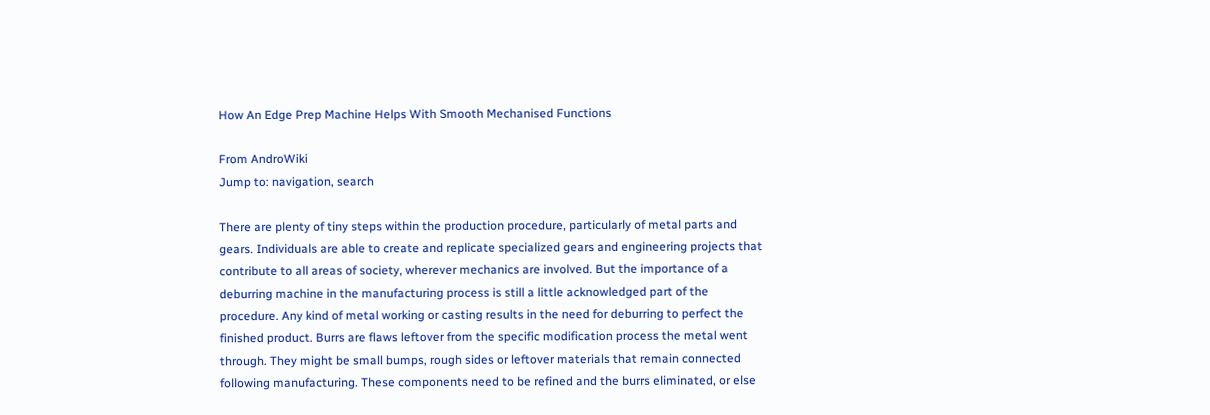How An Edge Prep Machine Helps With Smooth Mechanised Functions

From AndroWiki
Jump to: navigation, search

There are plenty of tiny steps within the production procedure, particularly of metal parts and gears. Individuals are able to create and replicate specialized gears and engineering projects that contribute to all areas of society, wherever mechanics are involved. But the importance of a deburring machine in the manufacturing process is still a little acknowledged part of the procedure. Any kind of metal working or casting results in the need for deburring to perfect the finished product. Burrs are flaws leftover from the specific modification process the metal went through. They might be small bumps, rough sides or leftover materials that remain connected following manufacturing. These components need to be refined and the burrs eliminated, or else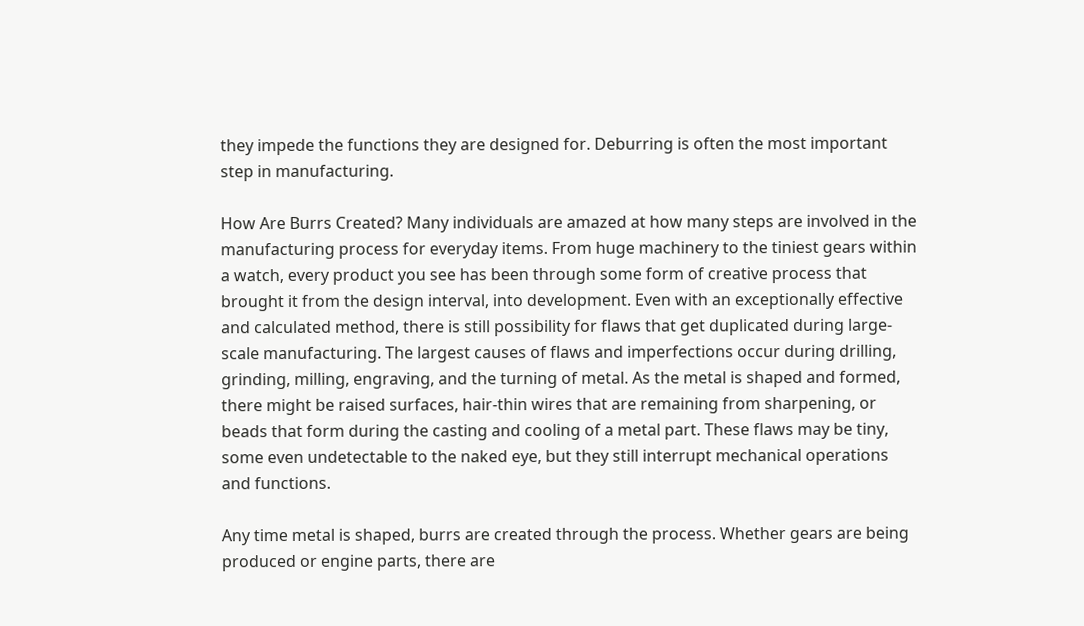they impede the functions they are designed for. Deburring is often the most important step in manufacturing.

How Are Burrs Created? Many individuals are amazed at how many steps are involved in the manufacturing process for everyday items. From huge machinery to the tiniest gears within a watch, every product you see has been through some form of creative process that brought it from the design interval, into development. Even with an exceptionally effective and calculated method, there is still possibility for flaws that get duplicated during large-scale manufacturing. The largest causes of flaws and imperfections occur during drilling, grinding, milling, engraving, and the turning of metal. As the metal is shaped and formed, there might be raised surfaces, hair-thin wires that are remaining from sharpening, or beads that form during the casting and cooling of a metal part. These flaws may be tiny, some even undetectable to the naked eye, but they still interrupt mechanical operations and functions.

Any time metal is shaped, burrs are created through the process. Whether gears are being produced or engine parts, there are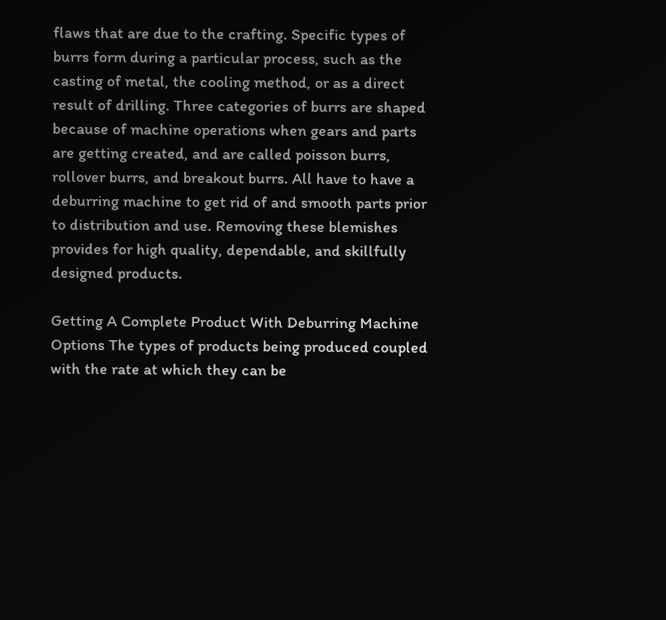flaws that are due to the crafting. Specific types of burrs form during a particular process, such as the casting of metal, the cooling method, or as a direct result of drilling. Three categories of burrs are shaped because of machine operations when gears and parts are getting created, and are called poisson burrs, rollover burrs, and breakout burrs. All have to have a deburring machine to get rid of and smooth parts prior to distribution and use. Removing these blemishes provides for high quality, dependable, and skillfully designed products.

Getting A Complete Product With Deburring Machine Options The types of products being produced coupled with the rate at which they can be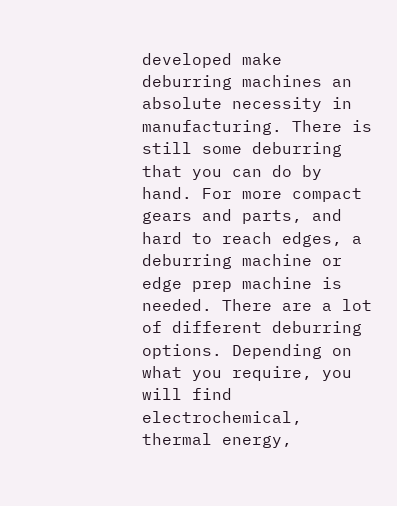developed make deburring machines an absolute necessity in manufacturing. There is still some deburring that you can do by hand. For more compact gears and parts, and hard to reach edges, a deburring machine or edge prep machine is needed. There are a lot of different deburring options. Depending on what you require, you will find electrochemical, thermal energy,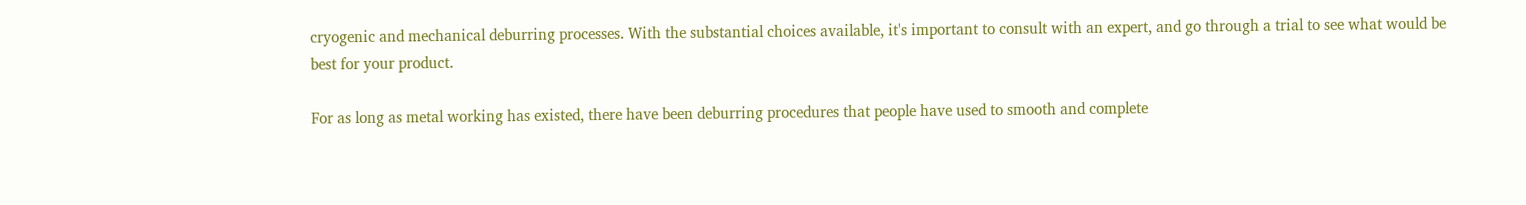cryogenic and mechanical deburring processes. With the substantial choices available, it's important to consult with an expert, and go through a trial to see what would be best for your product.

For as long as metal working has existed, there have been deburring procedures that people have used to smooth and complete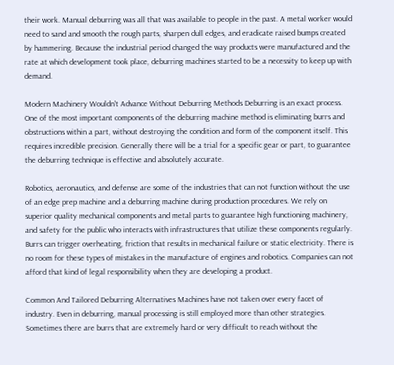their work. Manual deburring was all that was available to people in the past. A metal worker would need to sand and smooth the rough parts, sharpen dull edges, and eradicate raised bumps created by hammering. Because the industrial period changed the way products were manufactured and the rate at which development took place, deburring machines started to be a necessity to keep up with demand.

Modern Machinery Wouldn't Advance Without Deburring Methods Deburring is an exact process. One of the most important components of the deburring machine method is eliminating burrs and obstructions within a part, without destroying the condition and form of the component itself. This requires incredible precision. Generally there will be a trial for a specific gear or part, to guarantee the deburring technique is effective and absolutely accurate.

Robotics, aeronautics, and defense are some of the industries that can not function without the use of an edge prep machine and a deburring machine during production procedures. We rely on superior quality mechanical components and metal parts to guarantee high functioning machinery, and safety for the public who interacts with infrastructures that utilize these components regularly. Burrs can trigger overheating, friction that results in mechanical failure or static electricity. There is no room for these types of mistakes in the manufacture of engines and robotics. Companies can not afford that kind of legal responsibility when they are developing a product.

Common And Tailored Deburring Alternatives Machines have not taken over every facet of industry. Even in deburring, manual processing is still employed more than other strategies. Sometimes there are burrs that are extremely hard or very difficult to reach without the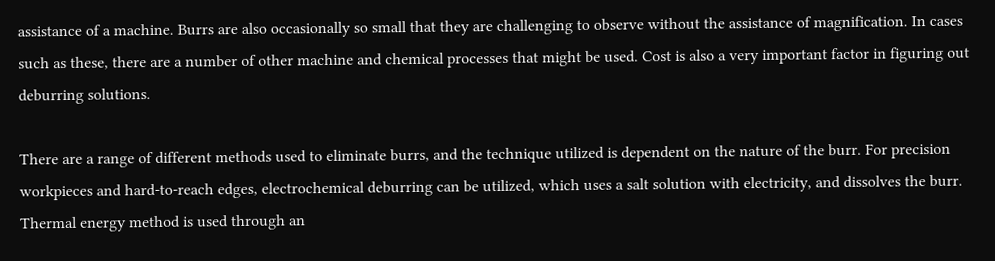assistance of a machine. Burrs are also occasionally so small that they are challenging to observe without the assistance of magnification. In cases such as these, there are a number of other machine and chemical processes that might be used. Cost is also a very important factor in figuring out deburring solutions.

There are a range of different methods used to eliminate burrs, and the technique utilized is dependent on the nature of the burr. For precision workpieces and hard-to-reach edges, electrochemical deburring can be utilized, which uses a salt solution with electricity, and dissolves the burr. Thermal energy method is used through an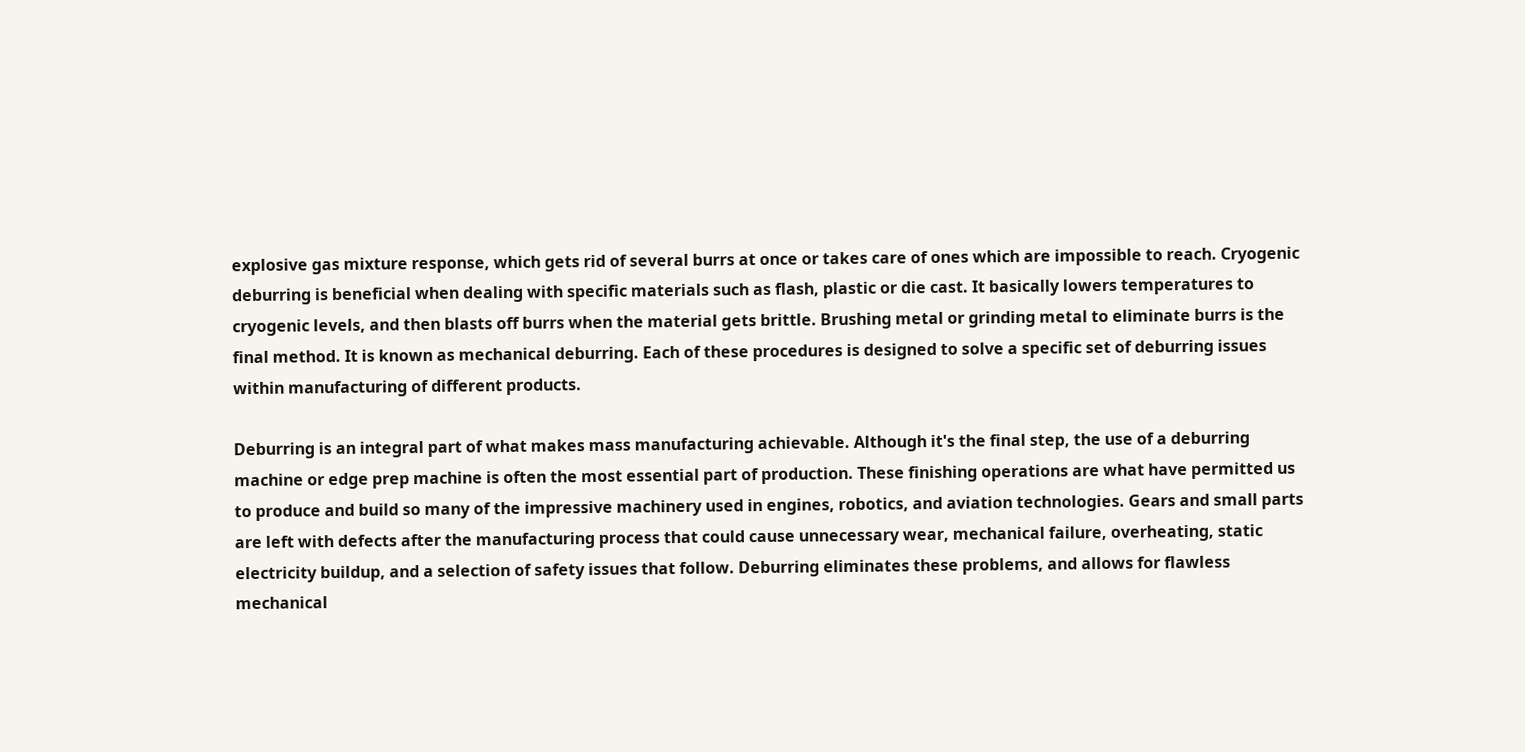explosive gas mixture response, which gets rid of several burrs at once or takes care of ones which are impossible to reach. Cryogenic deburring is beneficial when dealing with specific materials such as flash, plastic or die cast. It basically lowers temperatures to cryogenic levels, and then blasts off burrs when the material gets brittle. Brushing metal or grinding metal to eliminate burrs is the final method. It is known as mechanical deburring. Each of these procedures is designed to solve a specific set of deburring issues within manufacturing of different products.

Deburring is an integral part of what makes mass manufacturing achievable. Although it's the final step, the use of a deburring machine or edge prep machine is often the most essential part of production. These finishing operations are what have permitted us to produce and build so many of the impressive machinery used in engines, robotics, and aviation technologies. Gears and small parts are left with defects after the manufacturing process that could cause unnecessary wear, mechanical failure, overheating, static electricity buildup, and a selection of safety issues that follow. Deburring eliminates these problems, and allows for flawless mechanical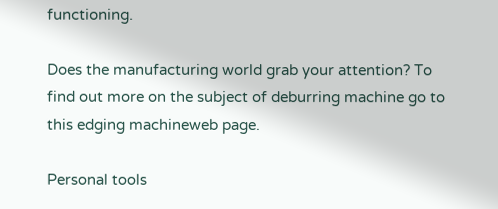functioning.

Does the manufacturing world grab your attention? To find out more on the subject of deburring machine go to this edging machineweb page.

Personal tools